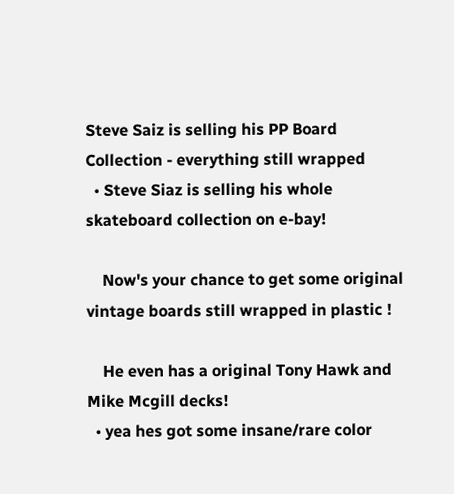Steve Saiz is selling his PP Board Collection - everything still wrapped
  • Steve Siaz is selling his whole skateboard collection on e-bay!

    Now's your chance to get some original vintage boards still wrapped in plastic !

    He even has a original Tony Hawk and Mike Mcgill decks!
  • yea hes got some insane/rare color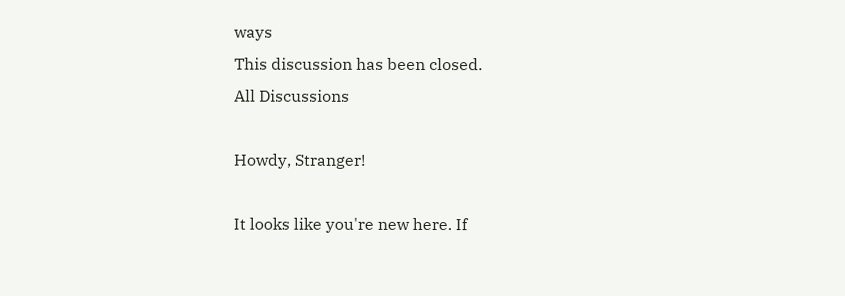ways
This discussion has been closed.
All Discussions

Howdy, Stranger!

It looks like you're new here. If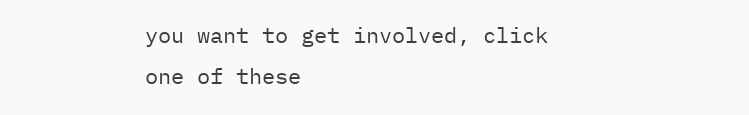you want to get involved, click one of these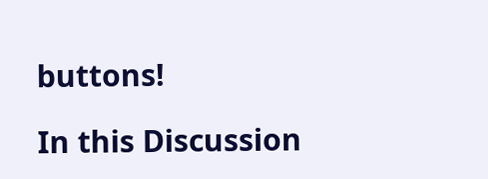buttons!

In this Discussion